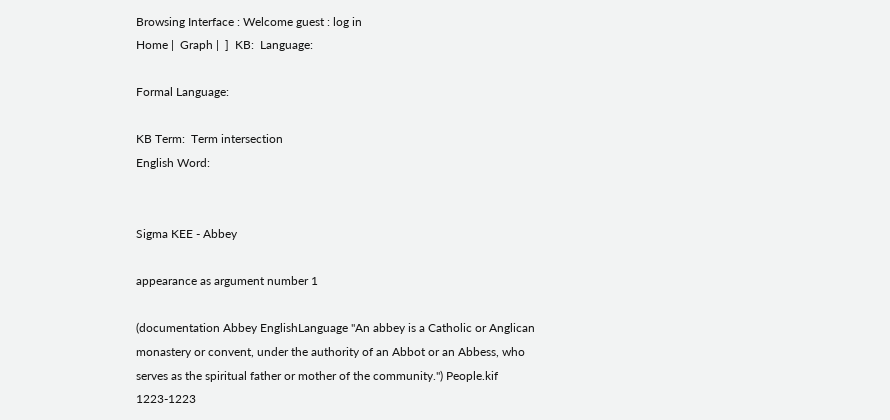Browsing Interface : Welcome guest : log in
Home |  Graph |  ]  KB:  Language:

Formal Language:

KB Term:  Term intersection
English Word:


Sigma KEE - Abbey

appearance as argument number 1

(documentation Abbey EnglishLanguage "An abbey is a Catholic or Anglican monastery or convent, under the authority of an Abbot or an Abbess, who serves as the spiritual father or mother of the community.") People.kif 1223-1223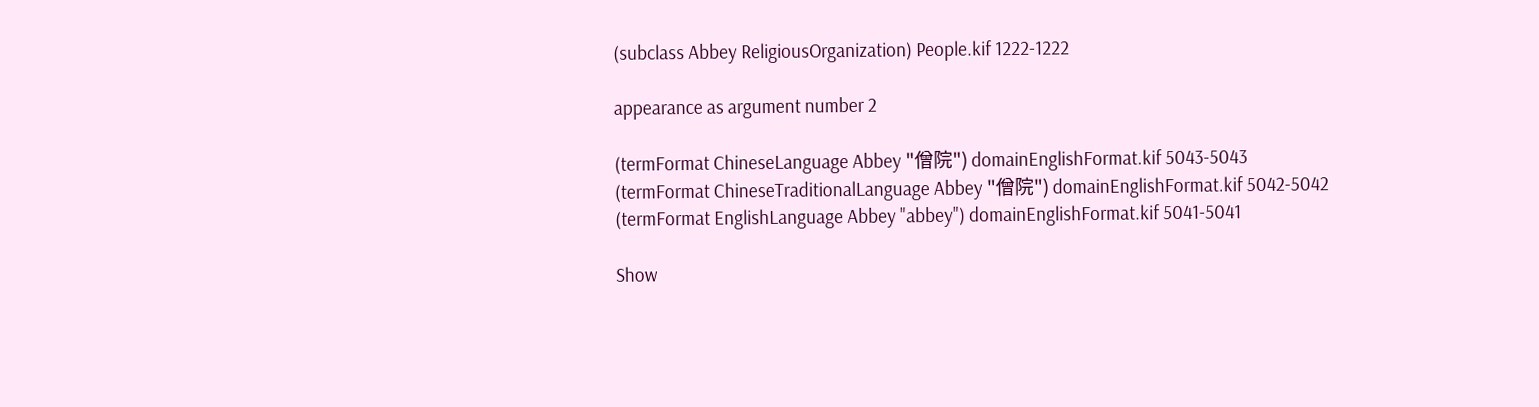(subclass Abbey ReligiousOrganization) People.kif 1222-1222

appearance as argument number 2

(termFormat ChineseLanguage Abbey "僧院") domainEnglishFormat.kif 5043-5043
(termFormat ChineseTraditionalLanguage Abbey "僧院") domainEnglishFormat.kif 5042-5042
(termFormat EnglishLanguage Abbey "abbey") domainEnglishFormat.kif 5041-5041

Show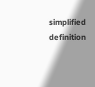simplified definition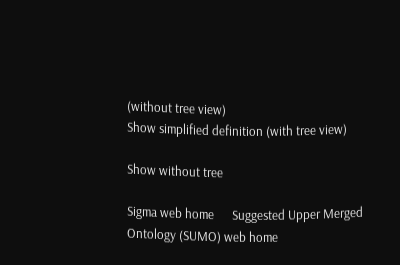(without tree view)
Show simplified definition (with tree view)

Show without tree

Sigma web home      Suggested Upper Merged Ontology (SUMO) web home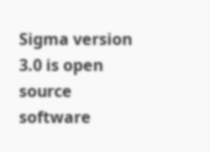Sigma version 3.0 is open source software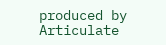produced by Articulate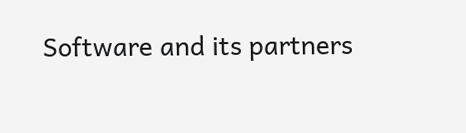Software and its partners